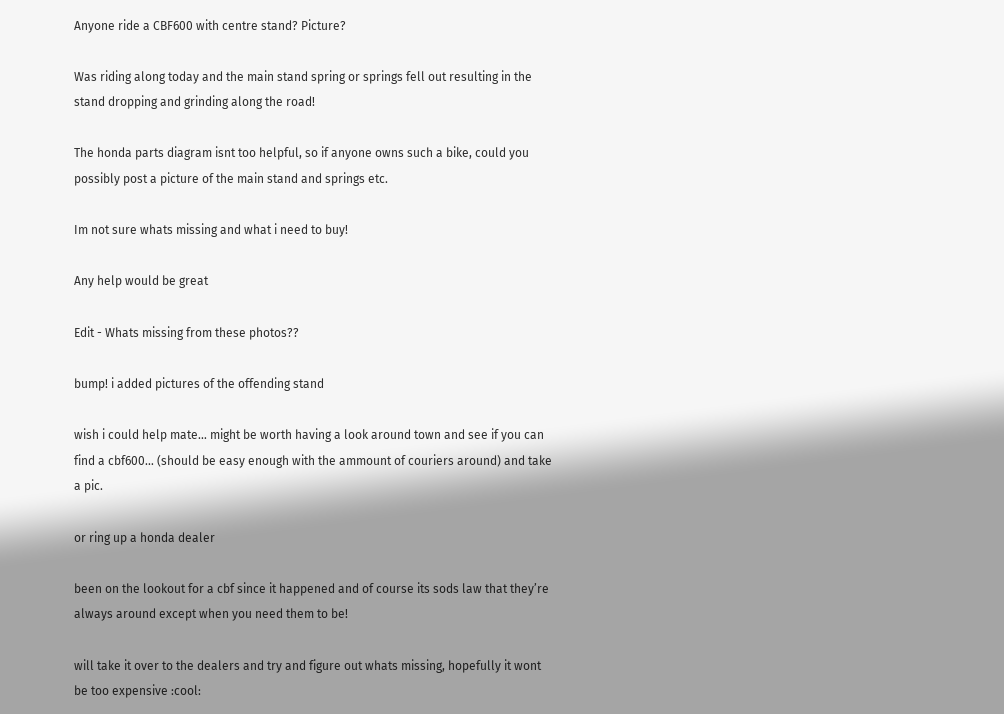Anyone ride a CBF600 with centre stand? Picture?

Was riding along today and the main stand spring or springs fell out resulting in the stand dropping and grinding along the road!

The honda parts diagram isnt too helpful, so if anyone owns such a bike, could you possibly post a picture of the main stand and springs etc.

Im not sure whats missing and what i need to buy!

Any help would be great

Edit - Whats missing from these photos??

bump! i added pictures of the offending stand

wish i could help mate… might be worth having a look around town and see if you can find a cbf600… (should be easy enough with the ammount of couriers around) and take a pic.

or ring up a honda dealer

been on the lookout for a cbf since it happened and of course its sods law that they’re always around except when you need them to be!

will take it over to the dealers and try and figure out whats missing, hopefully it wont be too expensive :cool: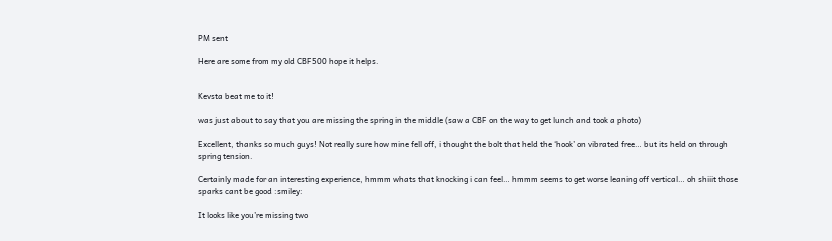PM sent

Here are some from my old CBF500 hope it helps.


Kevsta beat me to it!

was just about to say that you are missing the spring in the middle (saw a CBF on the way to get lunch and took a photo)

Excellent, thanks so much guys! Not really sure how mine fell off, i thought the bolt that held the ‘hook’ on vibrated free… but its held on through spring tension.

Certainly made for an interesting experience, hmmm whats that knocking i can feel… hmmm seems to get worse leaning off vertical… oh shiiit those sparks cant be good :smiley:

It looks like you’re missing two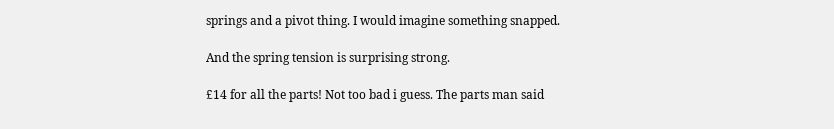springs and a pivot thing. I would imagine something snapped.

And the spring tension is surprising strong.

£14 for all the parts! Not too bad i guess. The parts man said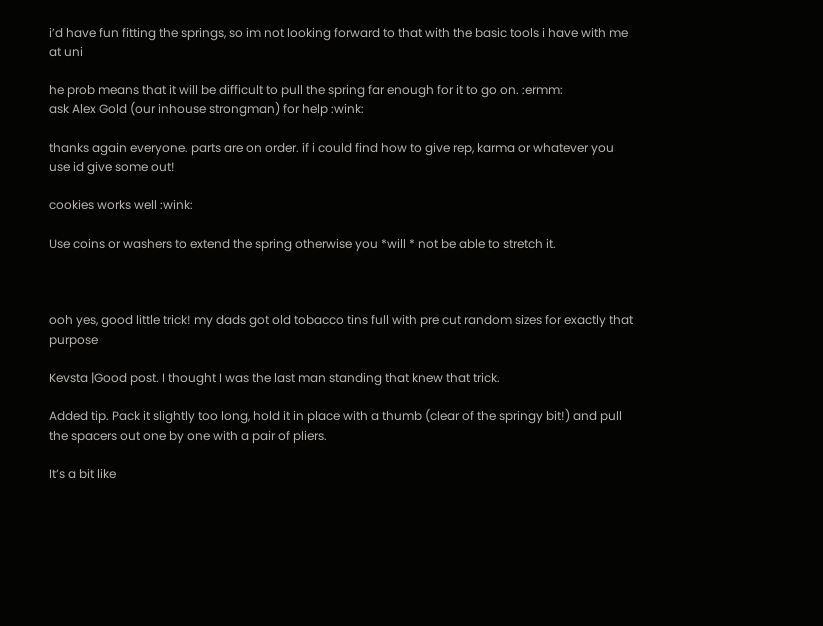i’d have fun fitting the springs, so im not looking forward to that with the basic tools i have with me at uni

he prob means that it will be difficult to pull the spring far enough for it to go on. :ermm:
ask Alex Gold (our inhouse strongman) for help :wink:

thanks again everyone. parts are on order. if i could find how to give rep, karma or whatever you use id give some out!

cookies works well :wink:

Use coins or washers to extend the spring otherwise you *will * not be able to stretch it.



ooh yes, good little trick! my dads got old tobacco tins full with pre cut random sizes for exactly that purpose

Kevsta |Good post. I thought I was the last man standing that knew that trick.

Added tip. Pack it slightly too long, hold it in place with a thumb (clear of the springy bit!) and pull the spacers out one by one with a pair of pliers.

It’s a bit like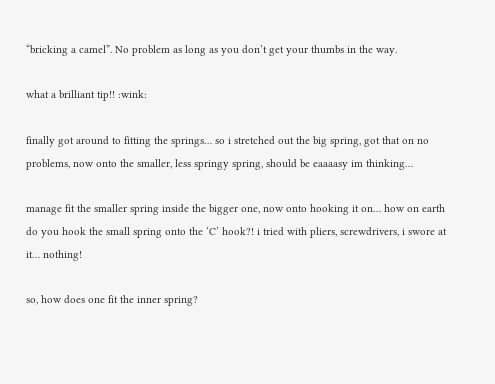“bricking a camel”. No problem as long as you don’t get your thumbs in the way.

what a brilliant tip!! :wink:

finally got around to fitting the springs… so i stretched out the big spring, got that on no problems, now onto the smaller, less springy spring, should be eaaaasy im thinking…

manage fit the smaller spring inside the bigger one, now onto hooking it on… how on earth do you hook the small spring onto the ‘C’ hook?! i tried with pliers, screwdrivers, i swore at it… nothing!

so, how does one fit the inner spring?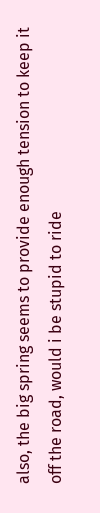also, the big spring seems to provide enough tension to keep it off the road, would i be stupid to ride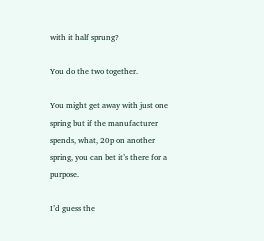with it half sprung?

You do the two together.

You might get away with just one spring but if the manufacturer spends, what, 20p on another spring, you can bet it’s there for a purpose.

I’d guess the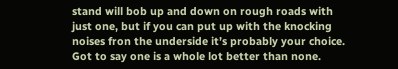stand will bob up and down on rough roads with just one, but if you can put up with the knocking noises fron the underside it’s probably your choice. Got to say one is a whole lot better than none.